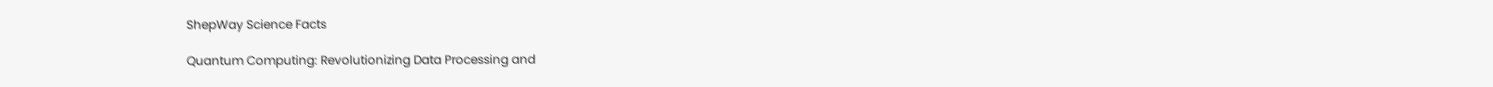ShepWay Science Facts

Quantum Computing: Revolutionizing Data Processing and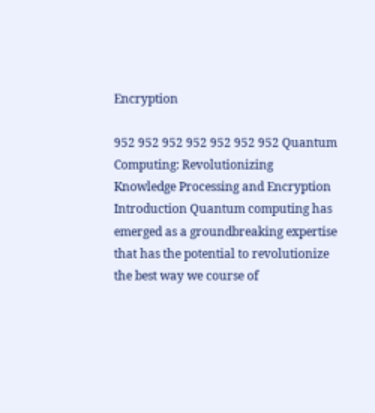Encryption

952 952 952 952 952 952 952 Quantum Computing: Revolutionizing Knowledge Processing and Encryption Introduction Quantum computing has emerged as a groundbreaking expertise that has the potential to revolutionize the best way we course of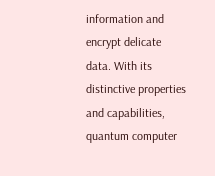information and encrypt delicate data. With its distinctive properties and capabilities, quantum computer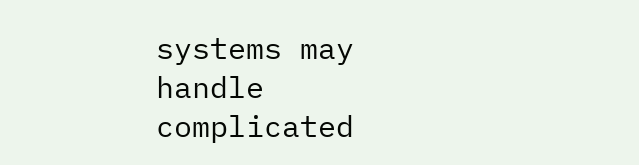systems may handle complicated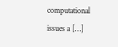computational issues a […]